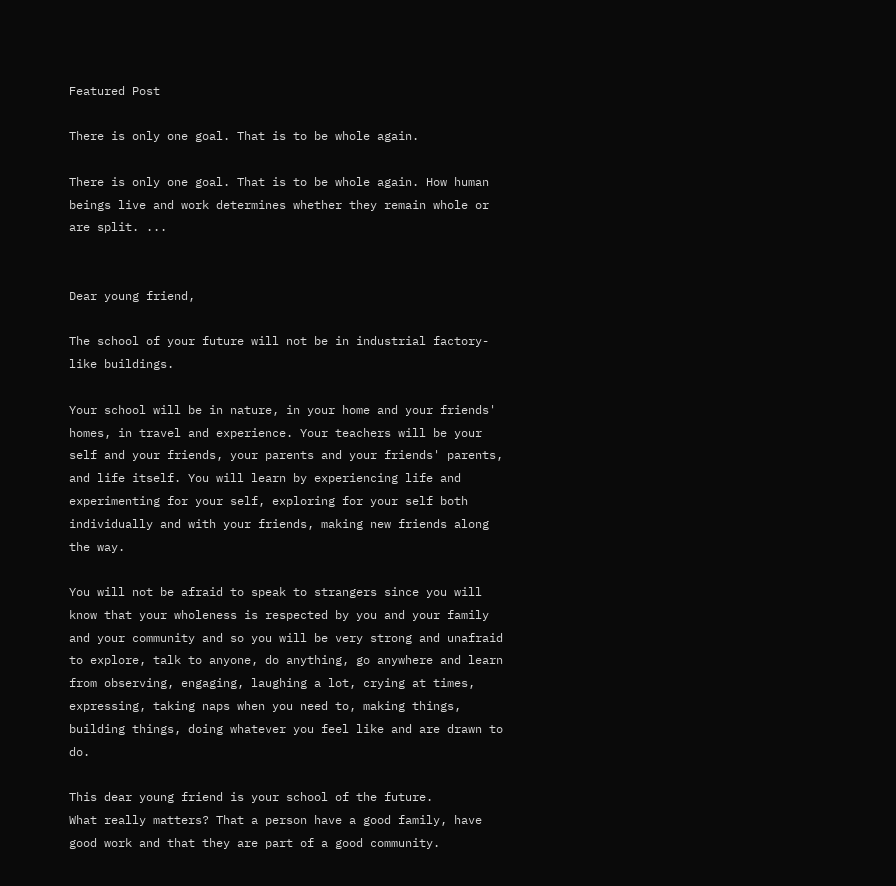Featured Post

There is only one goal. That is to be whole again.

There is only one goal. That is to be whole again. How human beings live and work determines whether they remain whole or are split. ...


Dear young friend,

The school of your future will not be in industrial factory-like buildings.

Your school will be in nature, in your home and your friends' homes, in travel and experience. Your teachers will be your self and your friends, your parents and your friends' parents, and life itself. You will learn by experiencing life and experimenting for your self, exploring for your self both individually and with your friends, making new friends along the way.

You will not be afraid to speak to strangers since you will know that your wholeness is respected by you and your family and your community and so you will be very strong and unafraid to explore, talk to anyone, do anything, go anywhere and learn from observing, engaging, laughing a lot, crying at times, expressing, taking naps when you need to, making things, building things, doing whatever you feel like and are drawn to do.

This dear young friend is your school of the future.
What really matters? That a person have a good family, have good work and that they are part of a good community.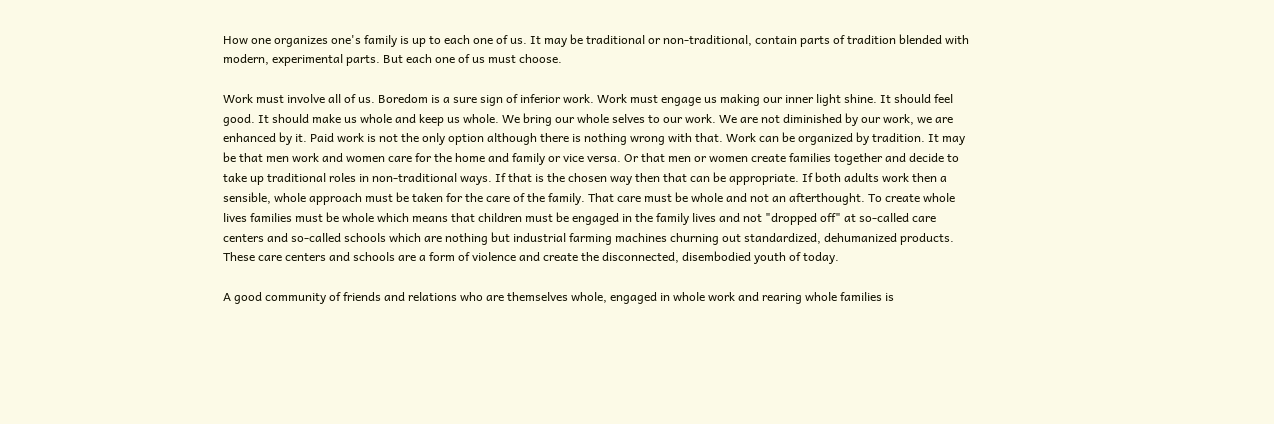How one organizes one's family is up to each one of us. It may be traditional or non-traditional, contain parts of tradition blended with modern, experimental parts. But each one of us must choose.

Work must involve all of us. Boredom is a sure sign of inferior work. Work must engage us making our inner light shine. It should feel good. It should make us whole and keep us whole. We bring our whole selves to our work. We are not diminished by our work, we are enhanced by it. Paid work is not the only option although there is nothing wrong with that. Work can be organized by tradition. It may be that men work and women care for the home and family or vice versa. Or that men or women create families together and decide to take up traditional roles in non-traditional ways. If that is the chosen way then that can be appropriate. If both adults work then a sensible, whole approach must be taken for the care of the family. That care must be whole and not an afterthought. To create whole lives families must be whole which means that children must be engaged in the family lives and not "dropped off" at so-called care centers and so-called schools which are nothing but industrial farming machines churning out standardized, dehumanized products. These care centers and schools are a form of violence and create the disconnected, disembodied youth of today.

A good community of friends and relations who are themselves whole, engaged in whole work and rearing whole families is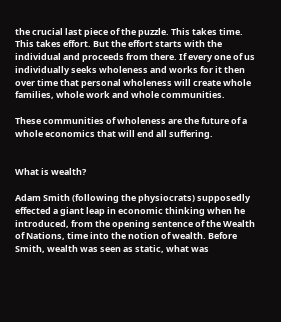the crucial last piece of the puzzle. This takes time. This takes effort. But the effort starts with the individual and proceeds from there. If every one of us individually seeks wholeness and works for it then over time that personal wholeness will create whole families, whole work and whole communities.

These communities of wholeness are the future of a whole economics that will end all suffering.


What is wealth?

Adam Smith (following the physiocrats) supposedly effected a giant leap in economic thinking when he introduced, from the opening sentence of the Wealth of Nations, time into the notion of wealth. Before Smith, wealth was seen as static, what was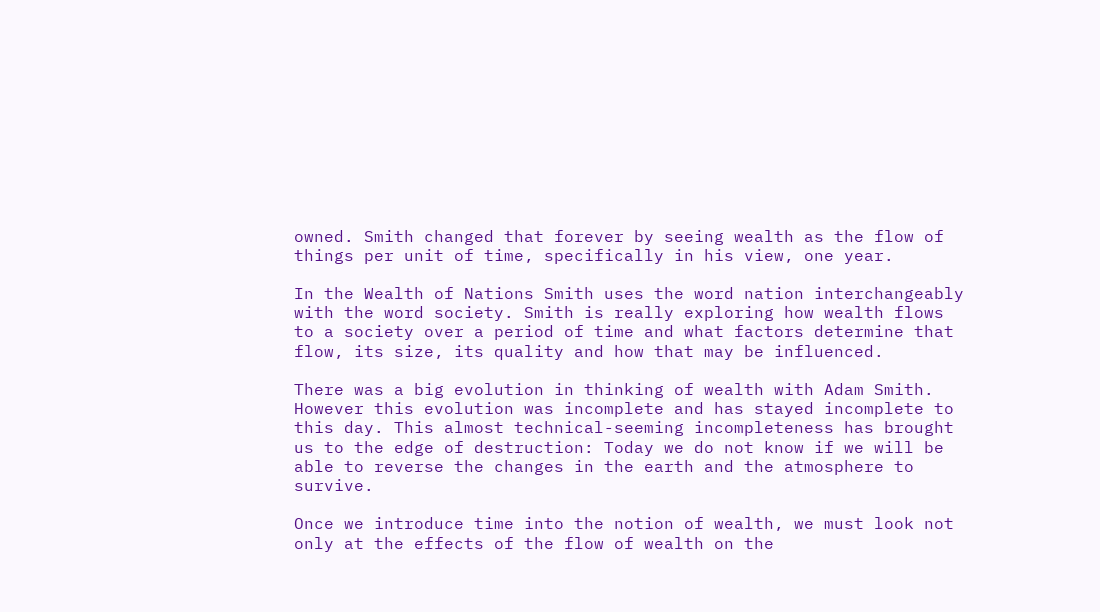owned. Smith changed that forever by seeing wealth as the flow of things per unit of time, specifically in his view, one year.

In the Wealth of Nations Smith uses the word nation interchangeably with the word society. Smith is really exploring how wealth flows to a society over a period of time and what factors determine that flow, its size, its quality and how that may be influenced.

There was a big evolution in thinking of wealth with Adam Smith. However this evolution was incomplete and has stayed incomplete to this day. This almost technical-seeming incompleteness has brought us to the edge of destruction: Today we do not know if we will be able to reverse the changes in the earth and the atmosphere to survive.

Once we introduce time into the notion of wealth, we must look not only at the effects of the flow of wealth on the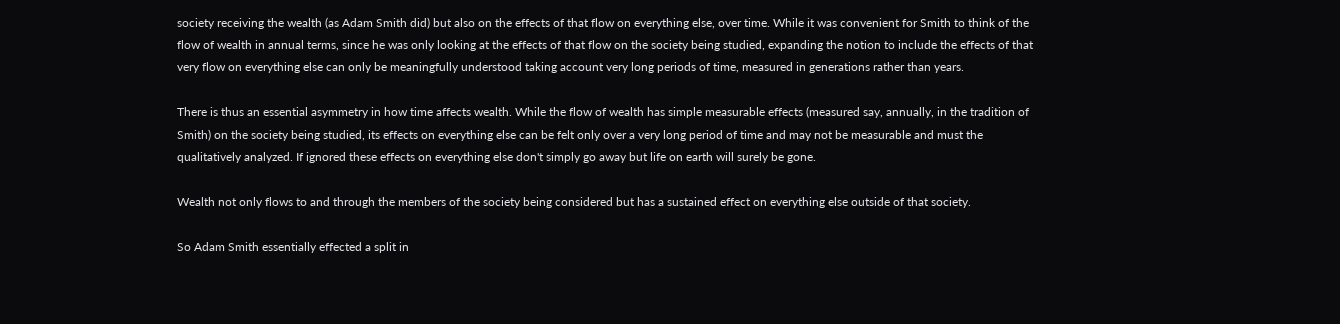society receiving the wealth (as Adam Smith did) but also on the effects of that flow on everything else, over time. While it was convenient for Smith to think of the flow of wealth in annual terms, since he was only looking at the effects of that flow on the society being studied, expanding the notion to include the effects of that very flow on everything else can only be meaningfully understood taking account very long periods of time, measured in generations rather than years.

There is thus an essential asymmetry in how time affects wealth. While the flow of wealth has simple measurable effects (measured say, annually, in the tradition of Smith) on the society being studied, its effects on everything else can be felt only over a very long period of time and may not be measurable and must the qualitatively analyzed. If ignored these effects on everything else don't simply go away but life on earth will surely be gone.

Wealth not only flows to and through the members of the society being considered but has a sustained effect on everything else outside of that society.

So Adam Smith essentially effected a split in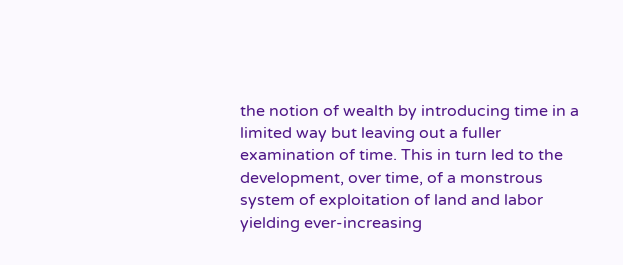the notion of wealth by introducing time in a limited way but leaving out a fuller examination of time. This in turn led to the development, over time, of a monstrous system of exploitation of land and labor yielding ever-increasing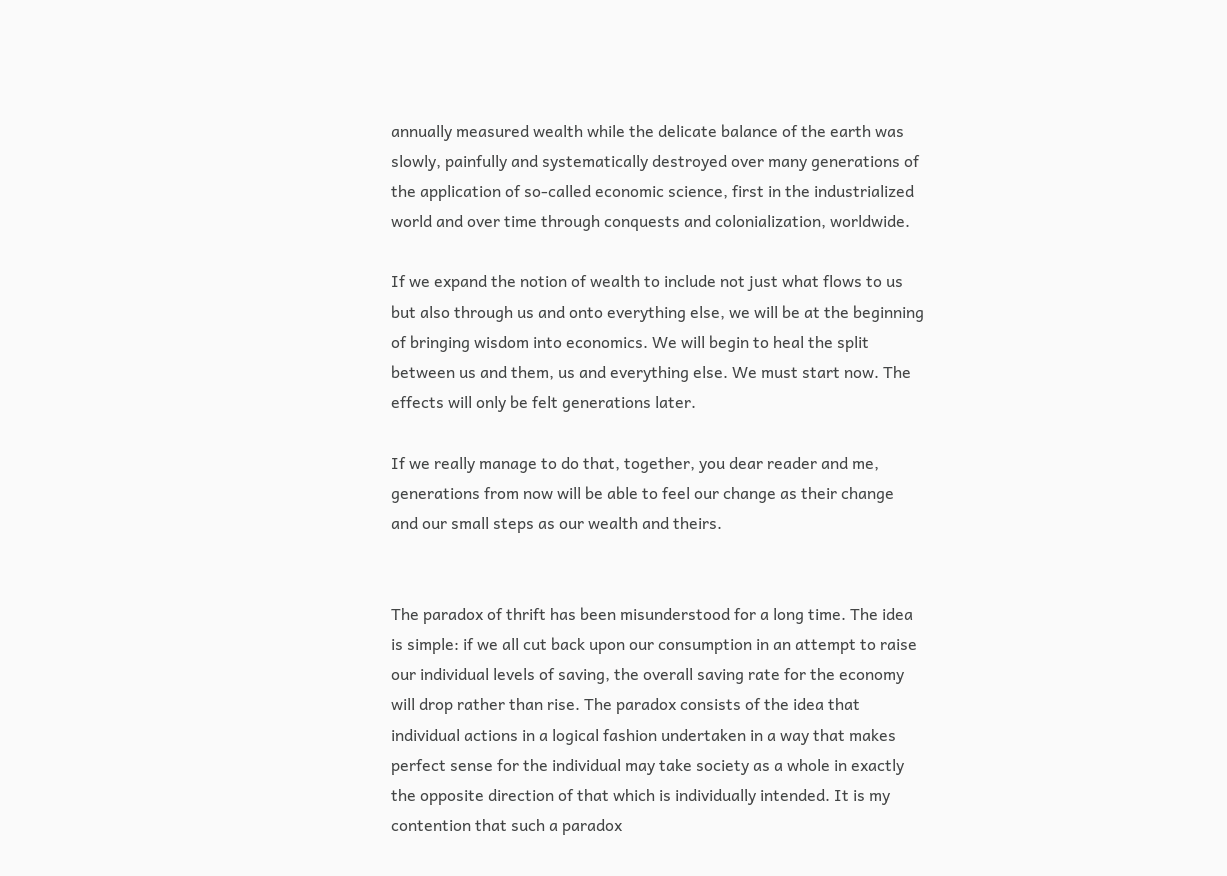annually measured wealth while the delicate balance of the earth was slowly, painfully and systematically destroyed over many generations of the application of so-called economic science, first in the industrialized world and over time through conquests and colonialization, worldwide.

If we expand the notion of wealth to include not just what flows to us but also through us and onto everything else, we will be at the beginning of bringing wisdom into economics. We will begin to heal the split between us and them, us and everything else. We must start now. The effects will only be felt generations later.

If we really manage to do that, together, you dear reader and me, generations from now will be able to feel our change as their change and our small steps as our wealth and theirs.


The paradox of thrift has been misunderstood for a long time. The idea is simple: if we all cut back upon our consumption in an attempt to raise our individual levels of saving, the overall saving rate for the economy will drop rather than rise. The paradox consists of the idea that individual actions in a logical fashion undertaken in a way that makes perfect sense for the individual may take society as a whole in exactly the opposite direction of that which is individually intended. It is my contention that such a paradox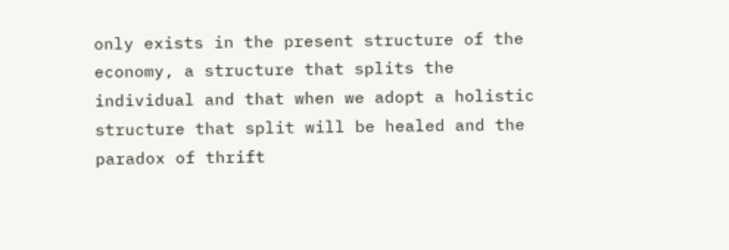only exists in the present structure of the economy, a structure that splits the individual and that when we adopt a holistic structure that split will be healed and the paradox of thrift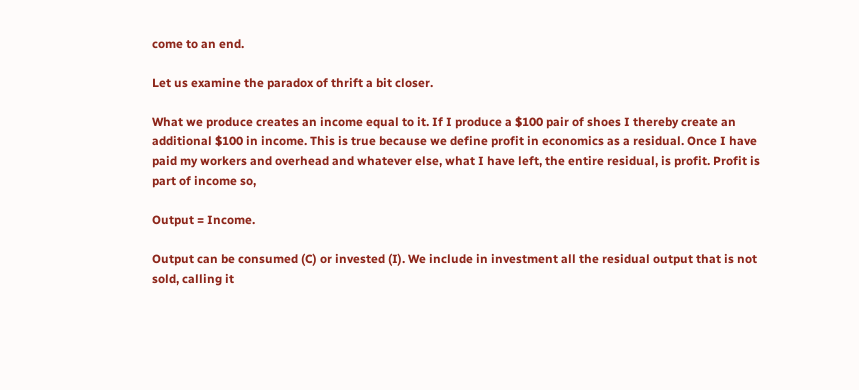come to an end.

Let us examine the paradox of thrift a bit closer.

What we produce creates an income equal to it. If I produce a $100 pair of shoes I thereby create an additional $100 in income. This is true because we define profit in economics as a residual. Once I have paid my workers and overhead and whatever else, what I have left, the entire residual, is profit. Profit is part of income so,

Output = Income.

Output can be consumed (C) or invested (I). We include in investment all the residual output that is not sold, calling it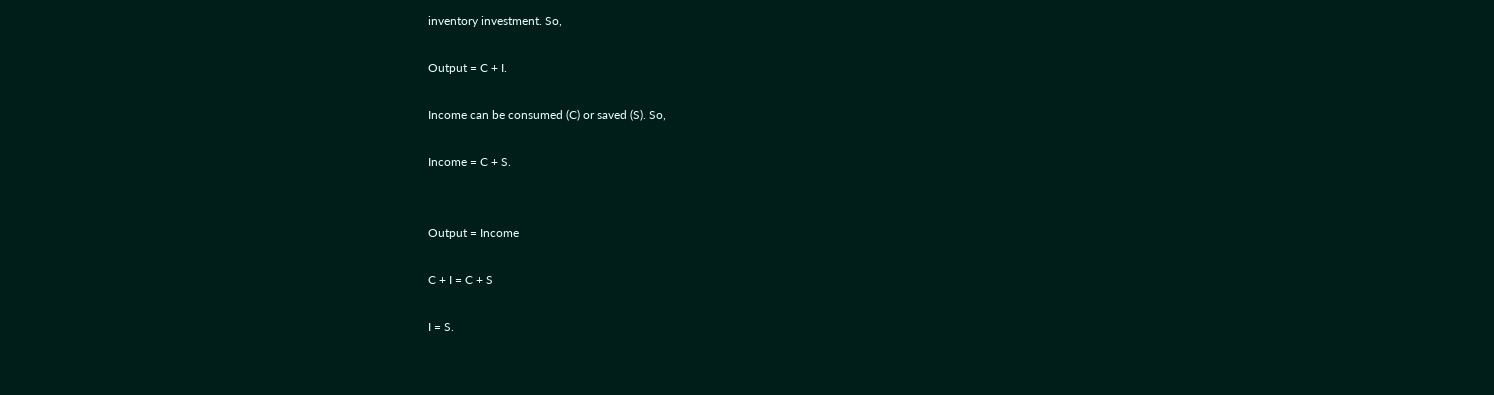inventory investment. So,

Output = C + I.

Income can be consumed (C) or saved (S). So,

Income = C + S.


Output = Income

C + I = C + S

I = S.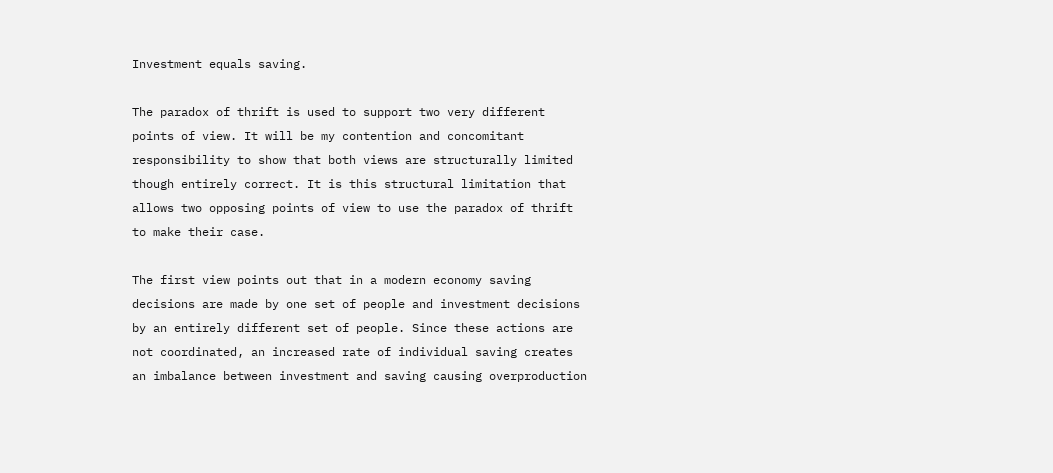Investment equals saving.

The paradox of thrift is used to support two very different points of view. It will be my contention and concomitant responsibility to show that both views are structurally limited though entirely correct. It is this structural limitation that allows two opposing points of view to use the paradox of thrift to make their case.

The first view points out that in a modern economy saving decisions are made by one set of people and investment decisions by an entirely different set of people. Since these actions are not coordinated, an increased rate of individual saving creates an imbalance between investment and saving causing overproduction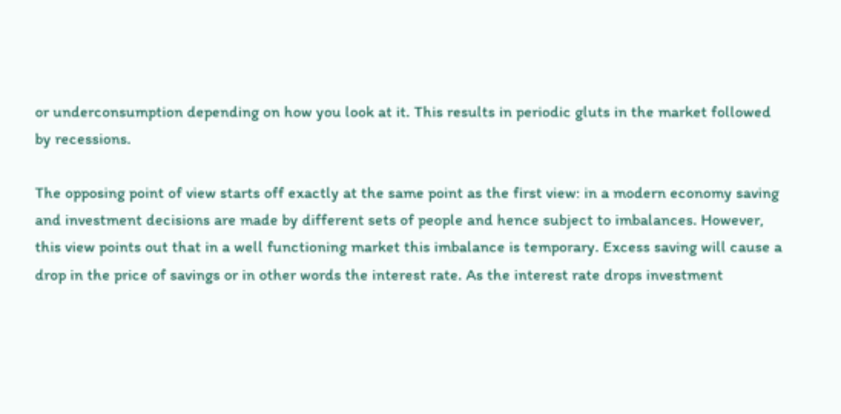or underconsumption depending on how you look at it. This results in periodic gluts in the market followed by recessions.

The opposing point of view starts off exactly at the same point as the first view: in a modern economy saving and investment decisions are made by different sets of people and hence subject to imbalances. However, this view points out that in a well functioning market this imbalance is temporary. Excess saving will cause a drop in the price of savings or in other words the interest rate. As the interest rate drops investment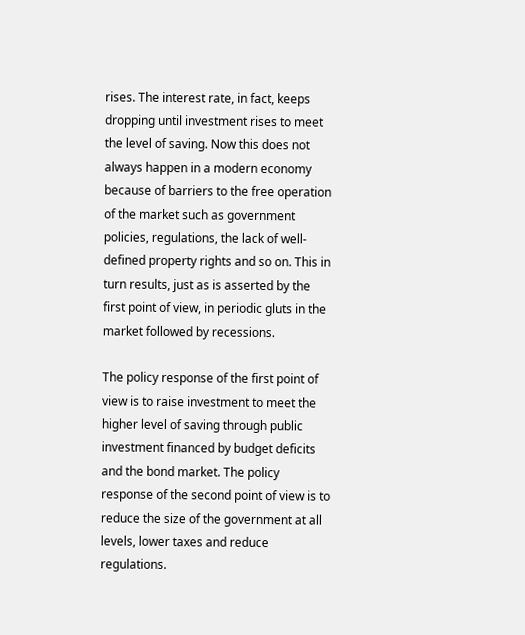rises. The interest rate, in fact, keeps dropping until investment rises to meet the level of saving. Now this does not always happen in a modern economy because of barriers to the free operation of the market such as government policies, regulations, the lack of well-defined property rights and so on. This in turn results, just as is asserted by the first point of view, in periodic gluts in the market followed by recessions.

The policy response of the first point of view is to raise investment to meet the higher level of saving through public investment financed by budget deficits and the bond market. The policy response of the second point of view is to reduce the size of the government at all levels, lower taxes and reduce regulations.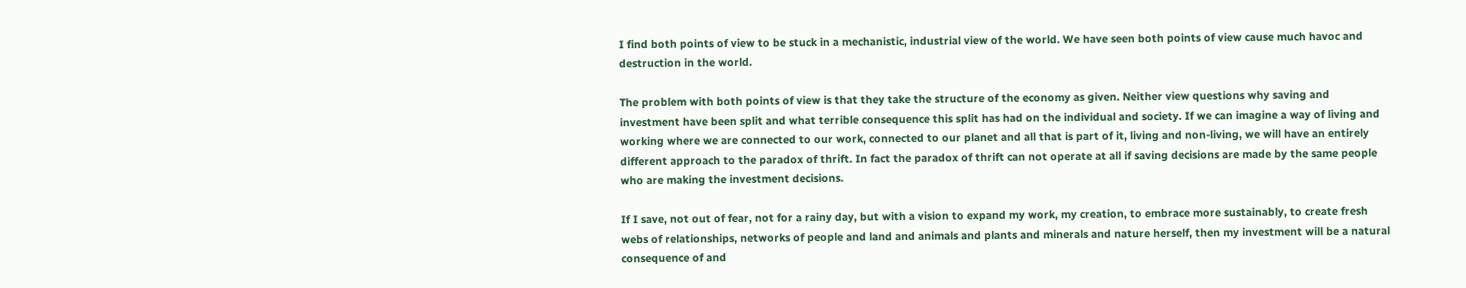I find both points of view to be stuck in a mechanistic, industrial view of the world. We have seen both points of view cause much havoc and destruction in the world.

The problem with both points of view is that they take the structure of the economy as given. Neither view questions why saving and investment have been split and what terrible consequence this split has had on the individual and society. If we can imagine a way of living and working where we are connected to our work, connected to our planet and all that is part of it, living and non-living, we will have an entirely different approach to the paradox of thrift. In fact the paradox of thrift can not operate at all if saving decisions are made by the same people who are making the investment decisions.

If I save, not out of fear, not for a rainy day, but with a vision to expand my work, my creation, to embrace more sustainably, to create fresh webs of relationships, networks of people and land and animals and plants and minerals and nature herself, then my investment will be a natural consequence of and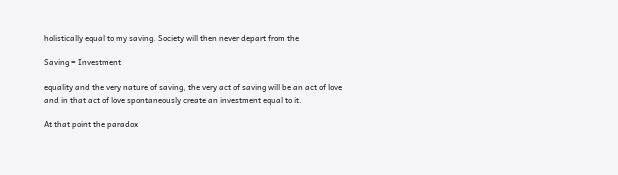holistically equal to my saving. Society will then never depart from the

Saving = Investment

equality and the very nature of saving, the very act of saving will be an act of love and in that act of love spontaneously create an investment equal to it.

At that point the paradox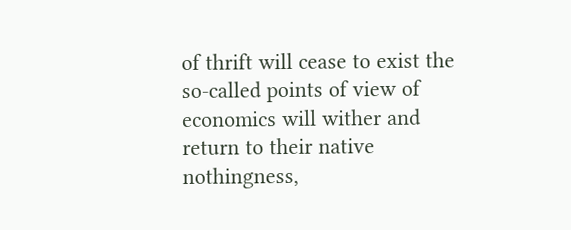of thrift will cease to exist the so-called points of view of economics will wither and return to their native nothingness,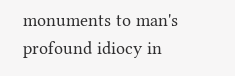monuments to man's profound idiocy in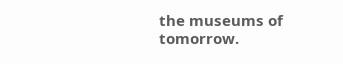the museums of tomorrow.